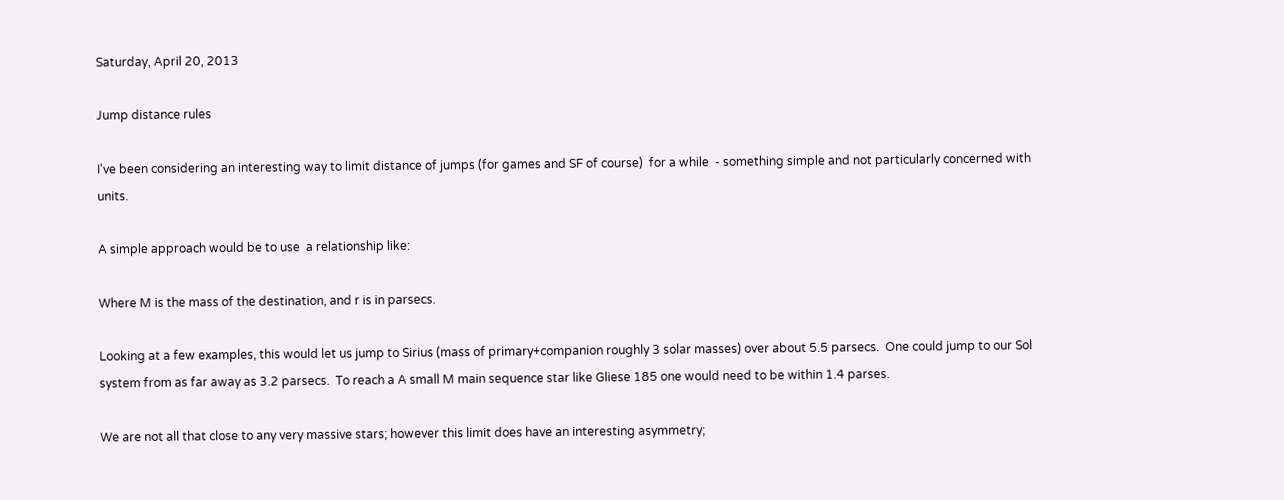Saturday, April 20, 2013

Jump distance rules

I've been considering an interesting way to limit distance of jumps (for games and SF of course)  for a while  - something simple and not particularly concerned with units.

A simple approach would be to use  a relationship like:

Where M is the mass of the destination, and r is in parsecs.

Looking at a few examples, this would let us jump to Sirius (mass of primary+companion roughly 3 solar masses) over about 5.5 parsecs.  One could jump to our Sol  system from as far away as 3.2 parsecs.  To reach a A small M main sequence star like Gliese 185 one would need to be within 1.4 parses.

We are not all that close to any very massive stars; however this limit does have an interesting asymmetry;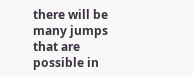there will be many jumps that are possible in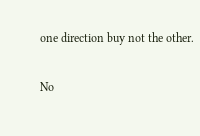one direction buy not the other.

No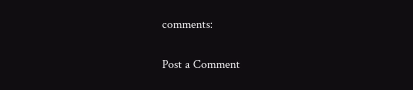comments:

Post a Comment